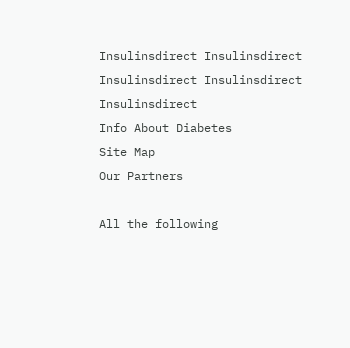Insulinsdirect Insulinsdirect Insulinsdirect Insulinsdirect Insulinsdirect
Info About Diabetes
Site Map
Our Partners

All the following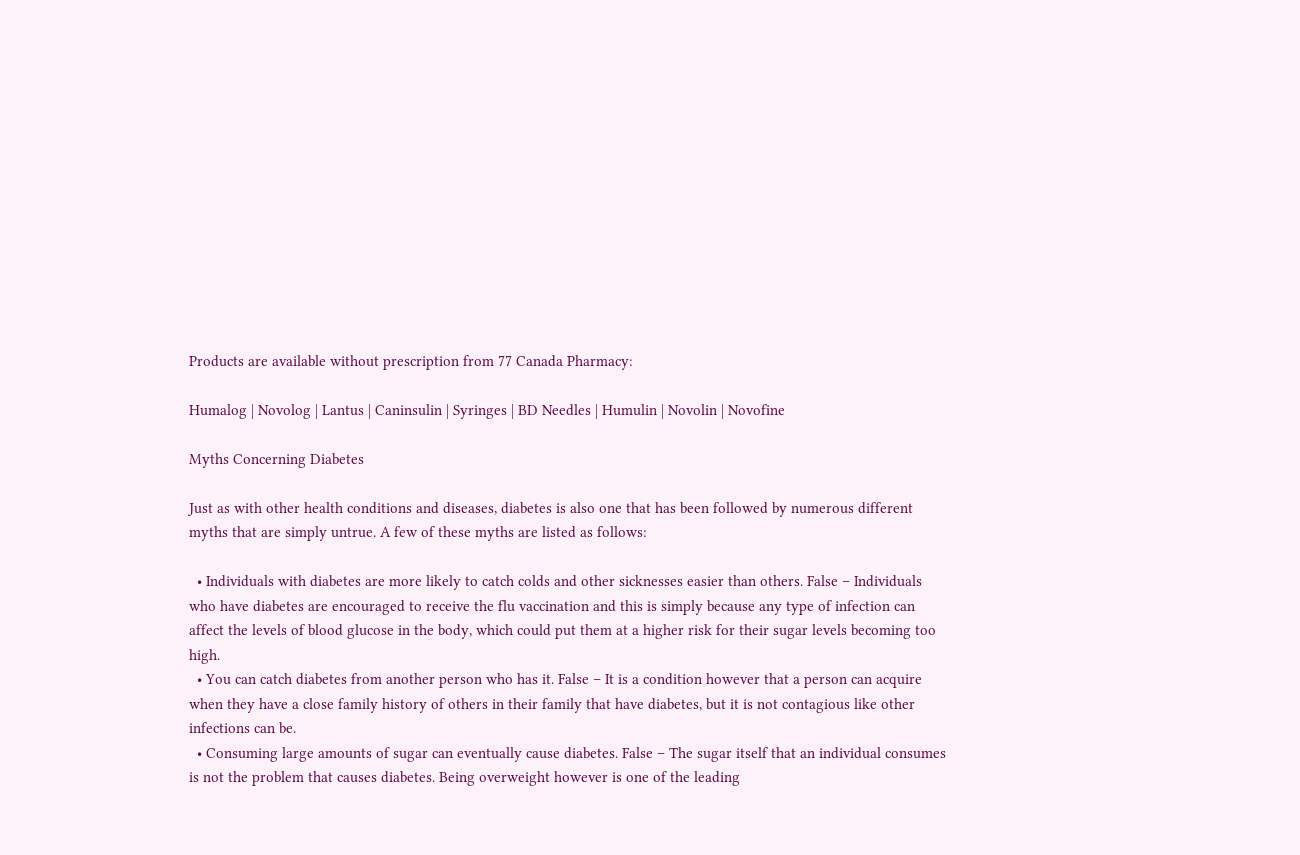Products are available without prescription from 77 Canada Pharmacy:

Humalog | Novolog | Lantus | Caninsulin | Syringes | BD Needles | Humulin | Novolin | Novofine

Myths Concerning Diabetes

Just as with other health conditions and diseases, diabetes is also one that has been followed by numerous different myths that are simply untrue. A few of these myths are listed as follows:

  • Individuals with diabetes are more likely to catch colds and other sicknesses easier than others. False – Individuals who have diabetes are encouraged to receive the flu vaccination and this is simply because any type of infection can affect the levels of blood glucose in the body, which could put them at a higher risk for their sugar levels becoming too high.
  • You can catch diabetes from another person who has it. False – It is a condition however that a person can acquire when they have a close family history of others in their family that have diabetes, but it is not contagious like other infections can be.
  • Consuming large amounts of sugar can eventually cause diabetes. False – The sugar itself that an individual consumes is not the problem that causes diabetes. Being overweight however is one of the leading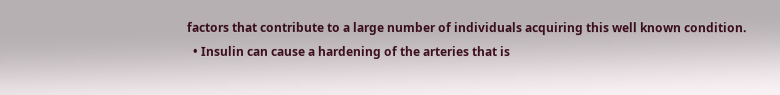factors that contribute to a large number of individuals acquiring this well known condition.
  • Insulin can cause a hardening of the arteries that is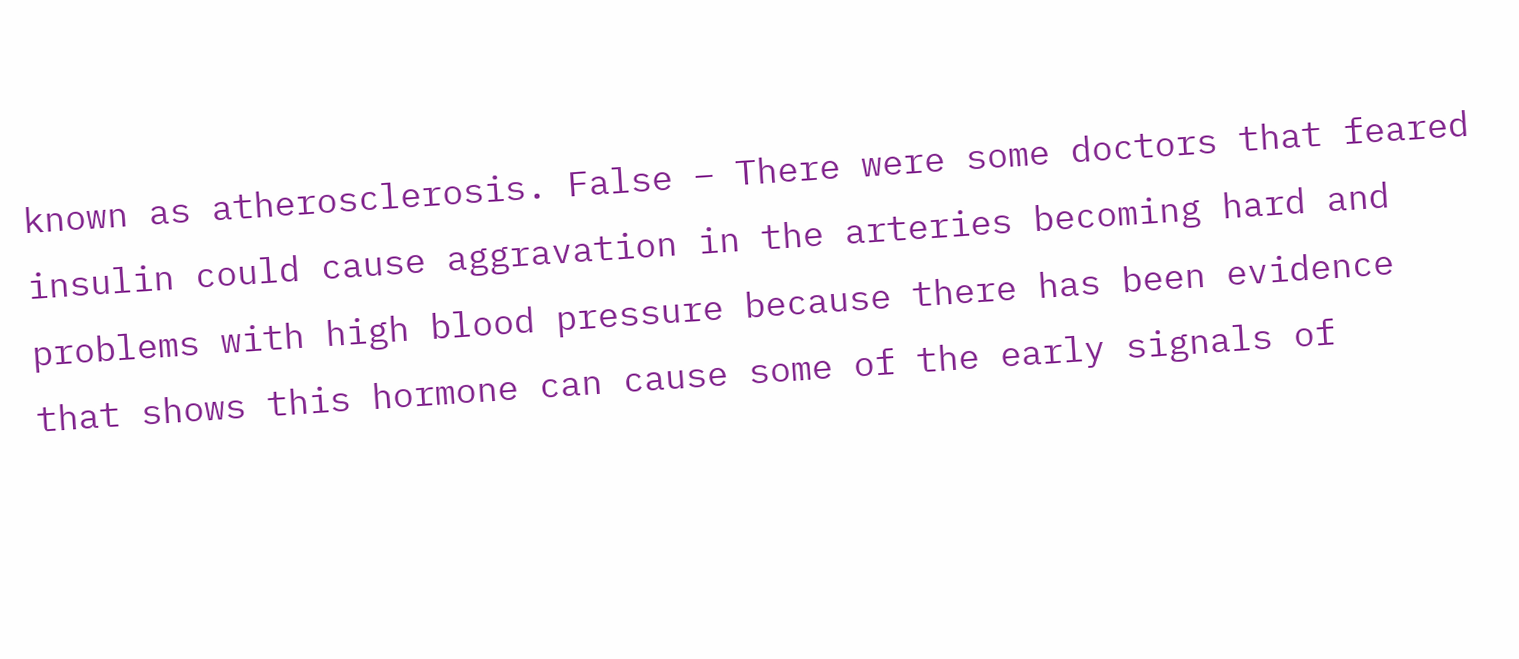known as atherosclerosis. False – There were some doctors that feared insulin could cause aggravation in the arteries becoming hard and problems with high blood pressure because there has been evidence that shows this hormone can cause some of the early signals of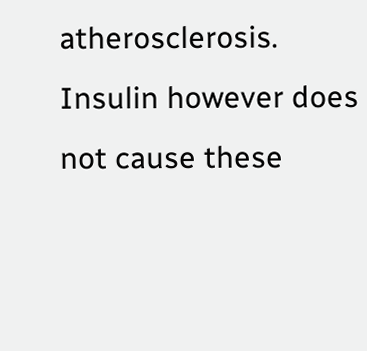atherosclerosis. Insulin however does not cause these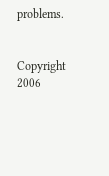problems.


Copyright 2006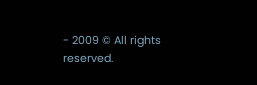- 2009 © All rights reserved.